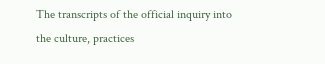The transcripts of the official inquiry into the culture, practices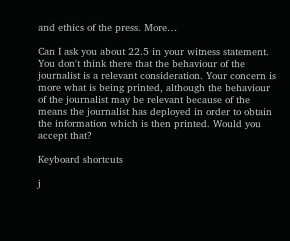and ethics of the press. More…

Can I ask you about 22.5 in your witness statement. You don't think there that the behaviour of the journalist is a relevant consideration. Your concern is more what is being printed, although the behaviour of the journalist may be relevant because of the means the journalist has deployed in order to obtain the information which is then printed. Would you accept that?

Keyboard shortcuts

j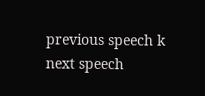previous speech k next speech